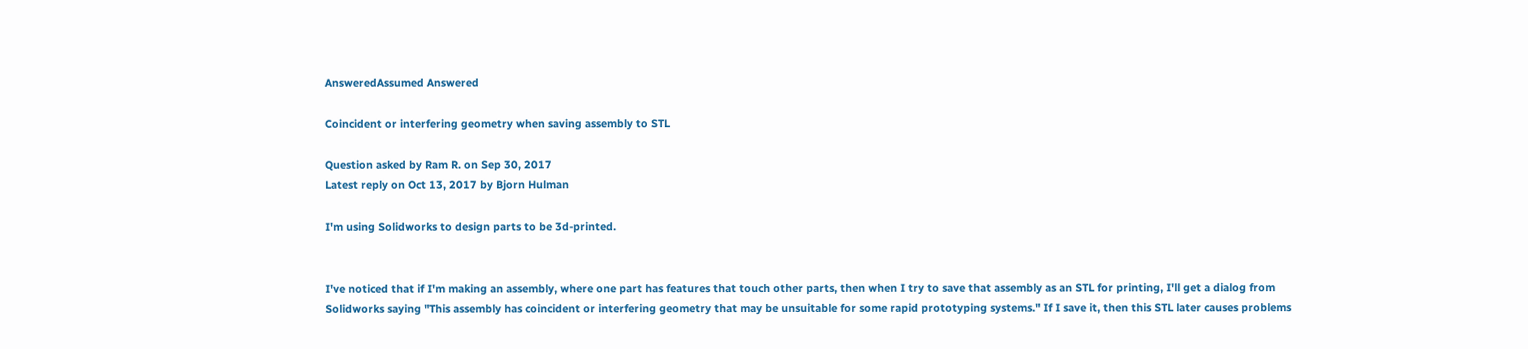AnsweredAssumed Answered

Coincident or interfering geometry when saving assembly to STL

Question asked by Ram R. on Sep 30, 2017
Latest reply on Oct 13, 2017 by Bjorn Hulman

I'm using Solidworks to design parts to be 3d-printed.


I've noticed that if I'm making an assembly, where one part has features that touch other parts, then when I try to save that assembly as an STL for printing, I'll get a dialog from Solidworks saying "This assembly has coincident or interfering geometry that may be unsuitable for some rapid prototyping systems." If I save it, then this STL later causes problems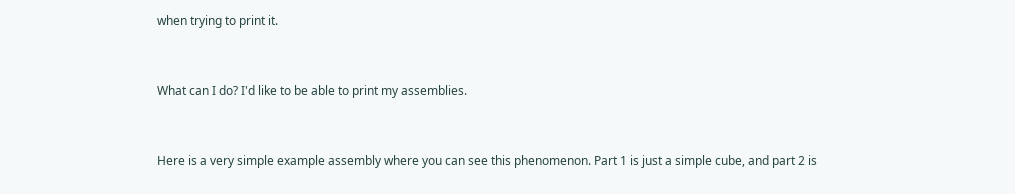when trying to print it.


What can I do? I'd like to be able to print my assemblies.


Here is a very simple example assembly where you can see this phenomenon. Part 1 is just a simple cube, and part 2 is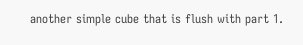another simple cube that is flush with part 1.